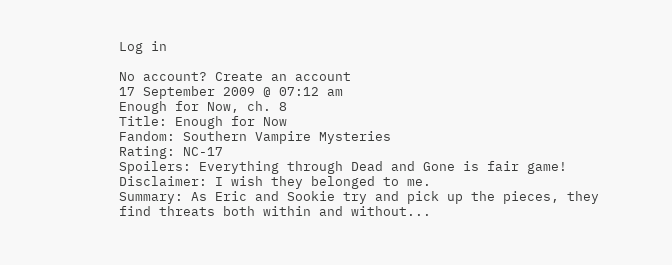Log in

No account? Create an account
17 September 2009 @ 07:12 am
Enough for Now, ch. 8
Title: Enough for Now
Fandom: Southern Vampire Mysteries
Rating: NC-17
Spoilers: Everything through Dead and Gone is fair game!
Disclaimer: I wish they belonged to me.
Summary: As Eric and Sookie try and pick up the pieces, they find threats both within and without...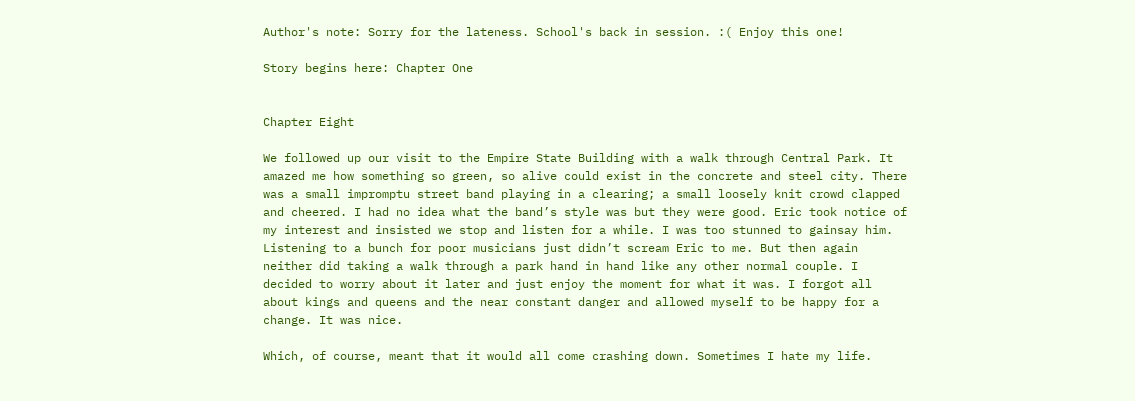Author's note: Sorry for the lateness. School's back in session. :( Enjoy this one!

Story begins here: Chapter One


Chapter Eight

We followed up our visit to the Empire State Building with a walk through Central Park. It amazed me how something so green, so alive could exist in the concrete and steel city. There was a small impromptu street band playing in a clearing; a small loosely knit crowd clapped and cheered. I had no idea what the band’s style was but they were good. Eric took notice of my interest and insisted we stop and listen for a while. I was too stunned to gainsay him. Listening to a bunch for poor musicians just didn’t scream Eric to me. But then again neither did taking a walk through a park hand in hand like any other normal couple. I decided to worry about it later and just enjoy the moment for what it was. I forgot all about kings and queens and the near constant danger and allowed myself to be happy for a change. It was nice.

Which, of course, meant that it would all come crashing down. Sometimes I hate my life.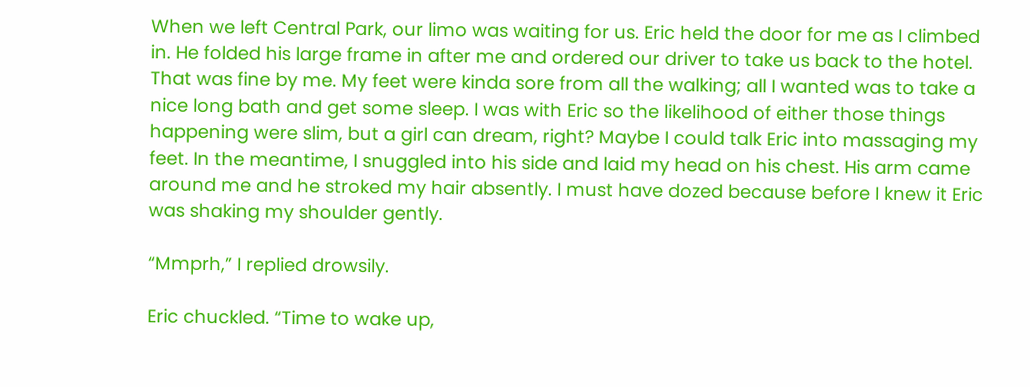When we left Central Park, our limo was waiting for us. Eric held the door for me as I climbed in. He folded his large frame in after me and ordered our driver to take us back to the hotel. That was fine by me. My feet were kinda sore from all the walking; all I wanted was to take a nice long bath and get some sleep. I was with Eric so the likelihood of either those things happening were slim, but a girl can dream, right? Maybe I could talk Eric into massaging my feet. In the meantime, I snuggled into his side and laid my head on his chest. His arm came around me and he stroked my hair absently. I must have dozed because before I knew it Eric was shaking my shoulder gently.

“Mmprh,” I replied drowsily.

Eric chuckled. “Time to wake up,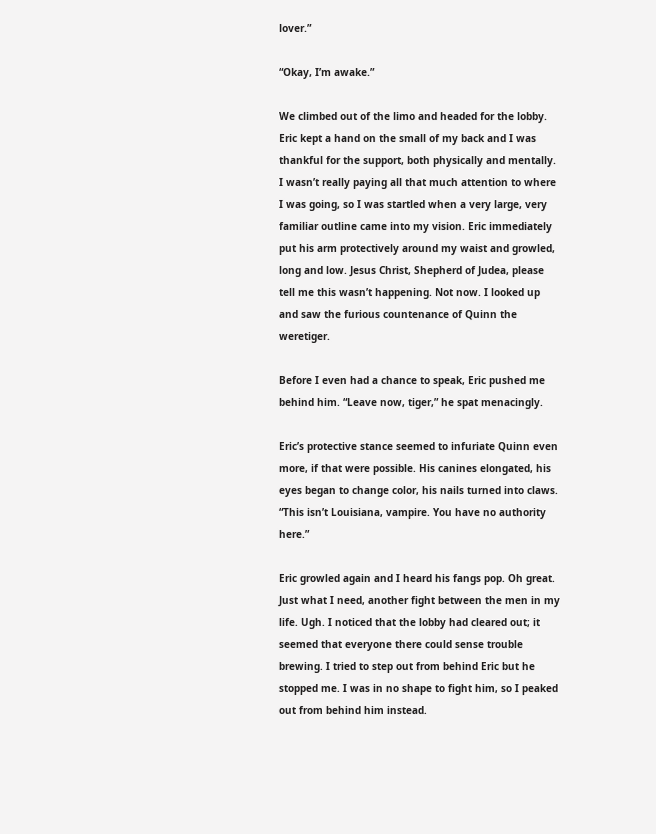lover.”

“Okay, I’m awake.”

We climbed out of the limo and headed for the lobby. Eric kept a hand on the small of my back and I was thankful for the support, both physically and mentally. I wasn’t really paying all that much attention to where I was going, so I was startled when a very large, very familiar outline came into my vision. Eric immediately put his arm protectively around my waist and growled, long and low. Jesus Christ, Shepherd of Judea, please tell me this wasn’t happening. Not now. I looked up and saw the furious countenance of Quinn the weretiger.

Before I even had a chance to speak, Eric pushed me behind him. “Leave now, tiger,” he spat menacingly.

Eric’s protective stance seemed to infuriate Quinn even more, if that were possible. His canines elongated, his eyes began to change color, his nails turned into claws. “This isn’t Louisiana, vampire. You have no authority here.”

Eric growled again and I heard his fangs pop. Oh great. Just what I need, another fight between the men in my life. Ugh. I noticed that the lobby had cleared out; it seemed that everyone there could sense trouble brewing. I tried to step out from behind Eric but he stopped me. I was in no shape to fight him, so I peaked out from behind him instead.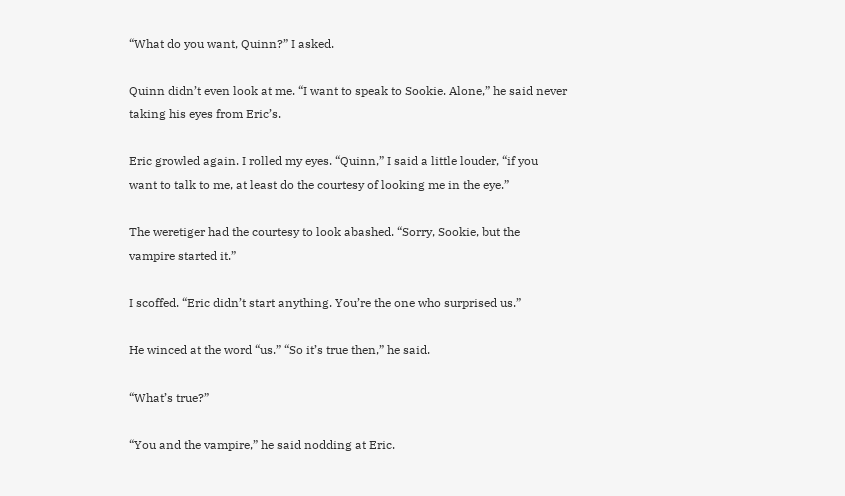“What do you want, Quinn?” I asked.

Quinn didn’t even look at me. “I want to speak to Sookie. Alone,” he said never taking his eyes from Eric’s.

Eric growled again. I rolled my eyes. “Quinn,” I said a little louder, “if you want to talk to me, at least do the courtesy of looking me in the eye.”

The weretiger had the courtesy to look abashed. “Sorry, Sookie, but the vampire started it.”

I scoffed. “Eric didn’t start anything. You’re the one who surprised us.”

He winced at the word “us.” “So it’s true then,” he said.

“What’s true?”

“You and the vampire,” he said nodding at Eric.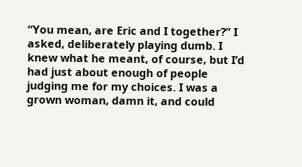“You mean, are Eric and I together?” I asked, deliberately playing dumb. I knew what he meant, of course, but I’d had just about enough of people judging me for my choices. I was a grown woman, damn it, and could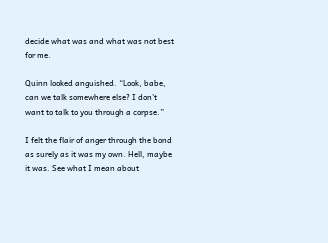decide what was and what was not best for me.

Quinn looked anguished. “Look, babe, can we talk somewhere else? I don’t want to talk to you through a corpse.”

I felt the flair of anger through the bond as surely as it was my own. Hell, maybe it was. See what I mean about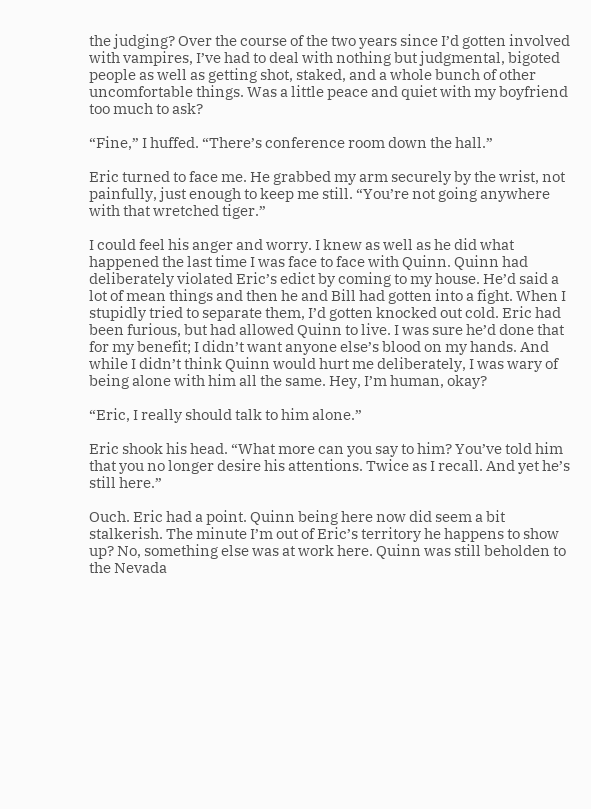the judging? Over the course of the two years since I’d gotten involved with vampires, I’ve had to deal with nothing but judgmental, bigoted people as well as getting shot, staked, and a whole bunch of other uncomfortable things. Was a little peace and quiet with my boyfriend too much to ask?

“Fine,” I huffed. “There’s conference room down the hall.”

Eric turned to face me. He grabbed my arm securely by the wrist, not painfully, just enough to keep me still. “You’re not going anywhere with that wretched tiger.”

I could feel his anger and worry. I knew as well as he did what happened the last time I was face to face with Quinn. Quinn had deliberately violated Eric’s edict by coming to my house. He’d said a lot of mean things and then he and Bill had gotten into a fight. When I stupidly tried to separate them, I’d gotten knocked out cold. Eric had been furious, but had allowed Quinn to live. I was sure he’d done that for my benefit; I didn’t want anyone else’s blood on my hands. And while I didn’t think Quinn would hurt me deliberately, I was wary of being alone with him all the same. Hey, I’m human, okay?

“Eric, I really should talk to him alone.”

Eric shook his head. “What more can you say to him? You’ve told him that you no longer desire his attentions. Twice as I recall. And yet he’s still here.”

Ouch. Eric had a point. Quinn being here now did seem a bit stalkerish. The minute I’m out of Eric’s territory he happens to show up? No, something else was at work here. Quinn was still beholden to the Nevada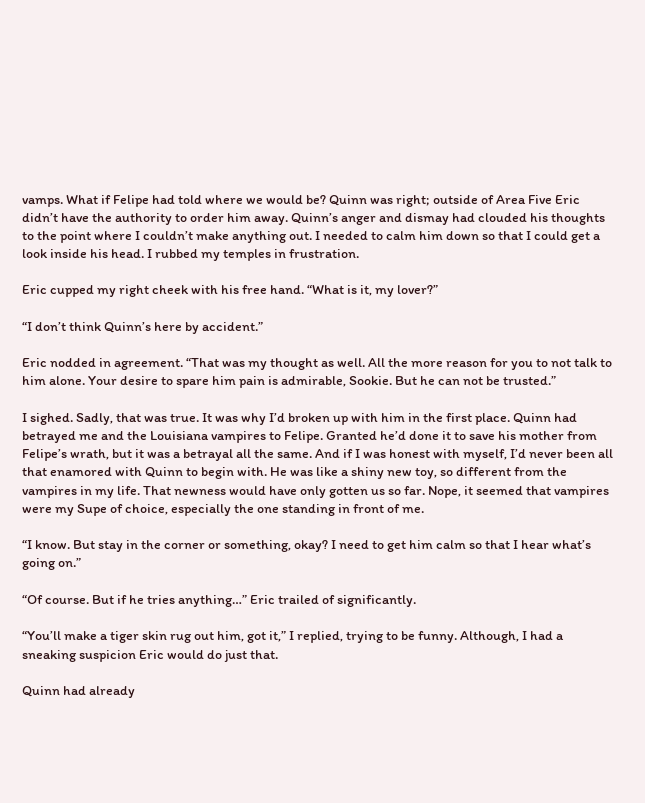vamps. What if Felipe had told where we would be? Quinn was right; outside of Area Five Eric didn’t have the authority to order him away. Quinn’s anger and dismay had clouded his thoughts to the point where I couldn’t make anything out. I needed to calm him down so that I could get a look inside his head. I rubbed my temples in frustration.

Eric cupped my right cheek with his free hand. “What is it, my lover?”

“I don’t think Quinn’s here by accident.”

Eric nodded in agreement. “That was my thought as well. All the more reason for you to not talk to him alone. Your desire to spare him pain is admirable, Sookie. But he can not be trusted.”

I sighed. Sadly, that was true. It was why I’d broken up with him in the first place. Quinn had betrayed me and the Louisiana vampires to Felipe. Granted he’d done it to save his mother from Felipe’s wrath, but it was a betrayal all the same. And if I was honest with myself, I’d never been all that enamored with Quinn to begin with. He was like a shiny new toy, so different from the vampires in my life. That newness would have only gotten us so far. Nope, it seemed that vampires were my Supe of choice, especially the one standing in front of me.

“I know. But stay in the corner or something, okay? I need to get him calm so that I hear what’s going on.”

“Of course. But if he tries anything…” Eric trailed of significantly.

“You’ll make a tiger skin rug out him, got it,” I replied, trying to be funny. Although, I had a sneaking suspicion Eric would do just that.

Quinn had already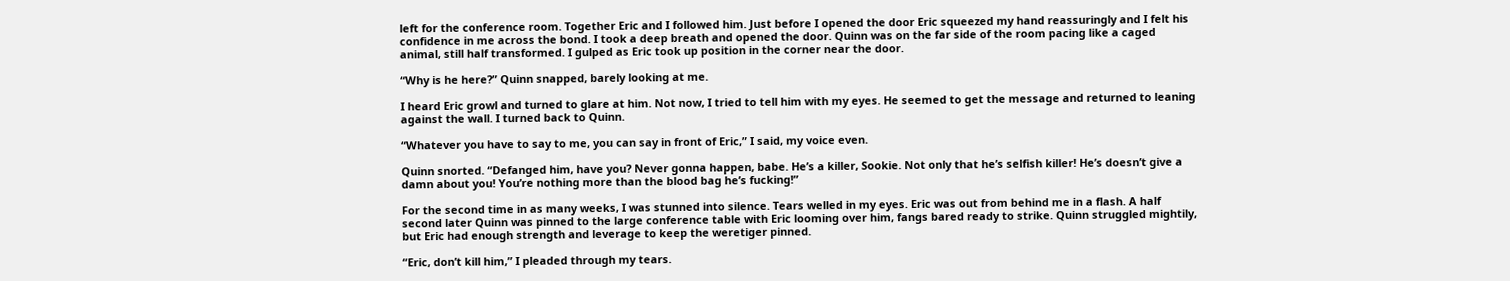left for the conference room. Together Eric and I followed him. Just before I opened the door Eric squeezed my hand reassuringly and I felt his confidence in me across the bond. I took a deep breath and opened the door. Quinn was on the far side of the room pacing like a caged animal, still half transformed. I gulped as Eric took up position in the corner near the door.

“Why is he here?” Quinn snapped, barely looking at me.

I heard Eric growl and turned to glare at him. Not now, I tried to tell him with my eyes. He seemed to get the message and returned to leaning against the wall. I turned back to Quinn.

“Whatever you have to say to me, you can say in front of Eric,” I said, my voice even.

Quinn snorted. “Defanged him, have you? Never gonna happen, babe. He’s a killer, Sookie. Not only that he’s selfish killer! He’s doesn’t give a damn about you! You’re nothing more than the blood bag he’s fucking!”

For the second time in as many weeks, I was stunned into silence. Tears welled in my eyes. Eric was out from behind me in a flash. A half second later Quinn was pinned to the large conference table with Eric looming over him, fangs bared ready to strike. Quinn struggled mightily, but Eric had enough strength and leverage to keep the weretiger pinned.

“Eric, don’t kill him,” I pleaded through my tears.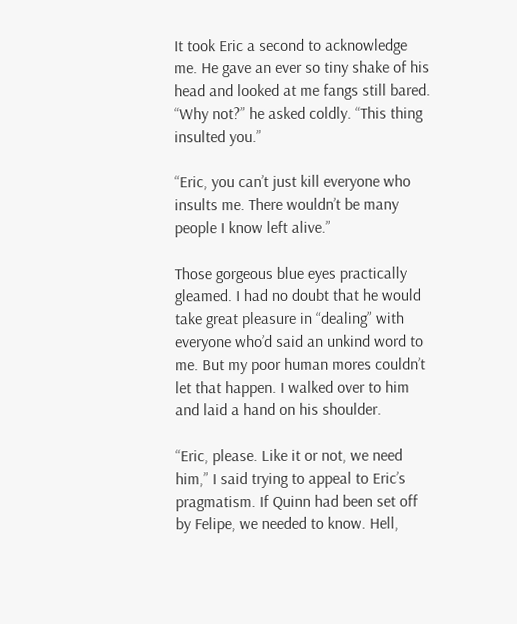It took Eric a second to acknowledge me. He gave an ever so tiny shake of his head and looked at me fangs still bared. “Why not?” he asked coldly. “This thing insulted you.”

“Eric, you can’t just kill everyone who insults me. There wouldn’t be many people I know left alive.”

Those gorgeous blue eyes practically gleamed. I had no doubt that he would take great pleasure in “dealing” with everyone who’d said an unkind word to me. But my poor human mores couldn’t let that happen. I walked over to him and laid a hand on his shoulder.

“Eric, please. Like it or not, we need him,” I said trying to appeal to Eric’s pragmatism. If Quinn had been set off by Felipe, we needed to know. Hell,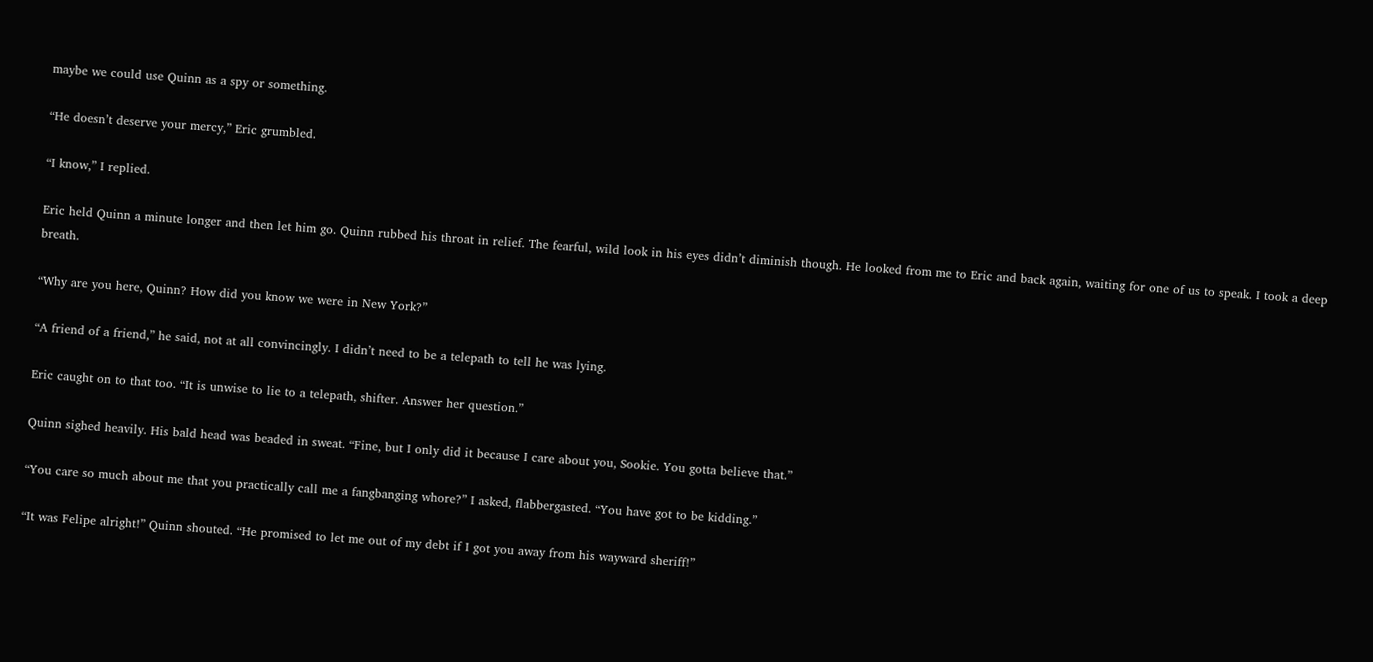maybe we could use Quinn as a spy or something.

“He doesn’t deserve your mercy,” Eric grumbled.

“I know,” I replied.

Eric held Quinn a minute longer and then let him go. Quinn rubbed his throat in relief. The fearful, wild look in his eyes didn’t diminish though. He looked from me to Eric and back again, waiting for one of us to speak. I took a deep breath.

“Why are you here, Quinn? How did you know we were in New York?”

“A friend of a friend,” he said, not at all convincingly. I didn’t need to be a telepath to tell he was lying.

Eric caught on to that too. “It is unwise to lie to a telepath, shifter. Answer her question.”

Quinn sighed heavily. His bald head was beaded in sweat. “Fine, but I only did it because I care about you, Sookie. You gotta believe that.”

“You care so much about me that you practically call me a fangbanging whore?” I asked, flabbergasted. “You have got to be kidding.”

“It was Felipe alright!” Quinn shouted. “He promised to let me out of my debt if I got you away from his wayward sheriff!”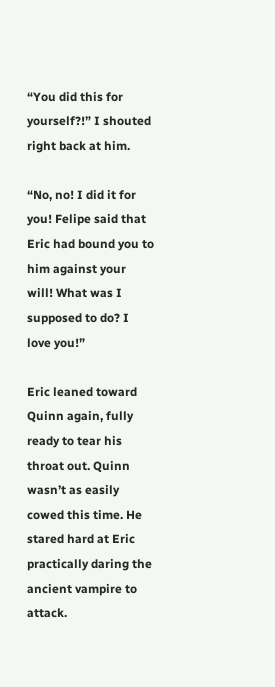“You did this for yourself?!” I shouted right back at him.

“No, no! I did it for you! Felipe said that Eric had bound you to him against your will! What was I supposed to do? I love you!”

Eric leaned toward Quinn again, fully ready to tear his throat out. Quinn wasn’t as easily cowed this time. He stared hard at Eric practically daring the ancient vampire to attack.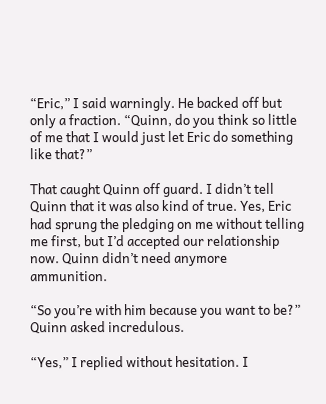“Eric,” I said warningly. He backed off but only a fraction. “Quinn, do you think so little of me that I would just let Eric do something like that?”

That caught Quinn off guard. I didn’t tell Quinn that it was also kind of true. Yes, Eric had sprung the pledging on me without telling me first, but I’d accepted our relationship now. Quinn didn’t need anymore ammunition.

“So you’re with him because you want to be?” Quinn asked incredulous.

“Yes,” I replied without hesitation. I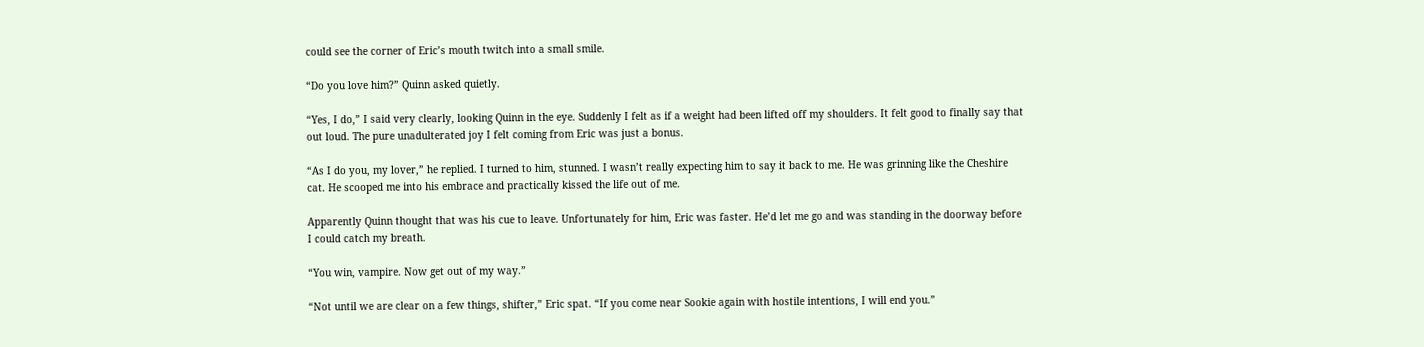could see the corner of Eric’s mouth twitch into a small smile.

“Do you love him?” Quinn asked quietly.

“Yes, I do,” I said very clearly, looking Quinn in the eye. Suddenly I felt as if a weight had been lifted off my shoulders. It felt good to finally say that out loud. The pure unadulterated joy I felt coming from Eric was just a bonus.

“As I do you, my lover,” he replied. I turned to him, stunned. I wasn’t really expecting him to say it back to me. He was grinning like the Cheshire cat. He scooped me into his embrace and practically kissed the life out of me.

Apparently Quinn thought that was his cue to leave. Unfortunately for him, Eric was faster. He’d let me go and was standing in the doorway before I could catch my breath.

“You win, vampire. Now get out of my way.”

“Not until we are clear on a few things, shifter,” Eric spat. “If you come near Sookie again with hostile intentions, I will end you.”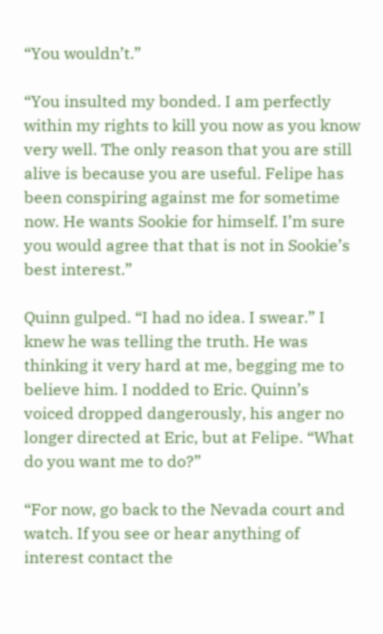“You wouldn’t.”

“You insulted my bonded. I am perfectly within my rights to kill you now as you know very well. The only reason that you are still alive is because you are useful. Felipe has been conspiring against me for sometime now. He wants Sookie for himself. I’m sure you would agree that that is not in Sookie’s best interest.”

Quinn gulped. “I had no idea. I swear.” I knew he was telling the truth. He was thinking it very hard at me, begging me to believe him. I nodded to Eric. Quinn’s voiced dropped dangerously, his anger no longer directed at Eric, but at Felipe. “What do you want me to do?”

“For now, go back to the Nevada court and watch. If you see or hear anything of interest contact the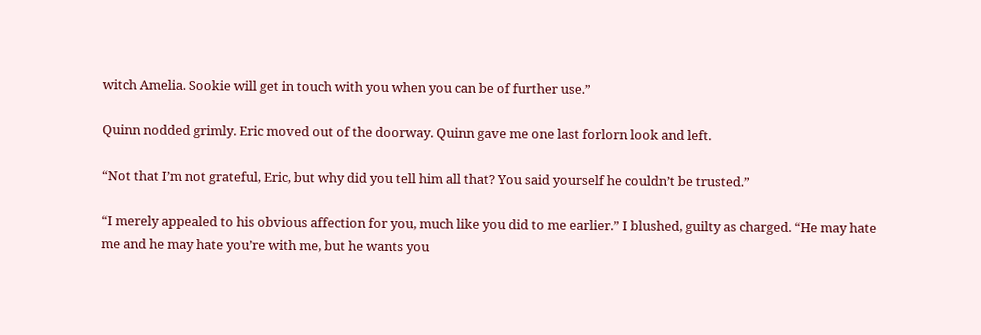witch Amelia. Sookie will get in touch with you when you can be of further use.”

Quinn nodded grimly. Eric moved out of the doorway. Quinn gave me one last forlorn look and left.

“Not that I’m not grateful, Eric, but why did you tell him all that? You said yourself he couldn’t be trusted.”

“I merely appealed to his obvious affection for you, much like you did to me earlier.” I blushed, guilty as charged. “He may hate me and he may hate you’re with me, but he wants you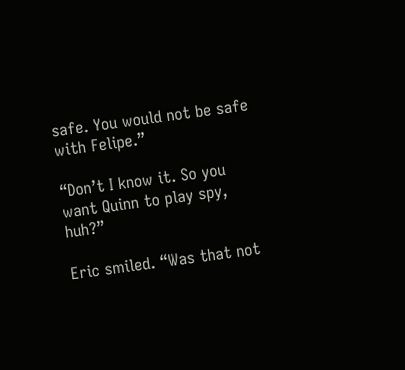safe. You would not be safe with Felipe.”

“Don’t I know it. So you want Quinn to play spy, huh?”

Eric smiled. “Was that not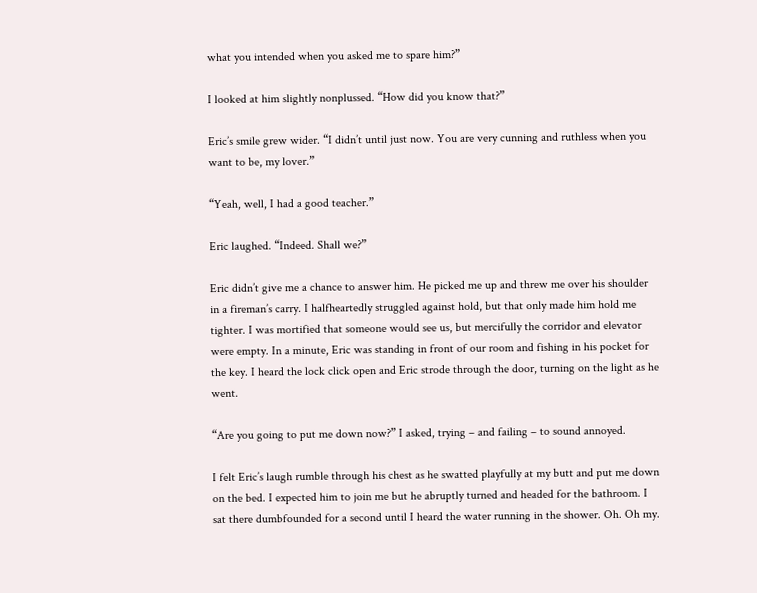what you intended when you asked me to spare him?”

I looked at him slightly nonplussed. “How did you know that?”

Eric’s smile grew wider. “I didn’t until just now. You are very cunning and ruthless when you want to be, my lover.”

“Yeah, well, I had a good teacher.”

Eric laughed. “Indeed. Shall we?”

Eric didn’t give me a chance to answer him. He picked me up and threw me over his shoulder in a fireman’s carry. I halfheartedly struggled against hold, but that only made him hold me tighter. I was mortified that someone would see us, but mercifully the corridor and elevator were empty. In a minute, Eric was standing in front of our room and fishing in his pocket for the key. I heard the lock click open and Eric strode through the door, turning on the light as he went.

“Are you going to put me down now?” I asked, trying – and failing – to sound annoyed.

I felt Eric’s laugh rumble through his chest as he swatted playfully at my butt and put me down on the bed. I expected him to join me but he abruptly turned and headed for the bathroom. I sat there dumbfounded for a second until I heard the water running in the shower. Oh. Oh my.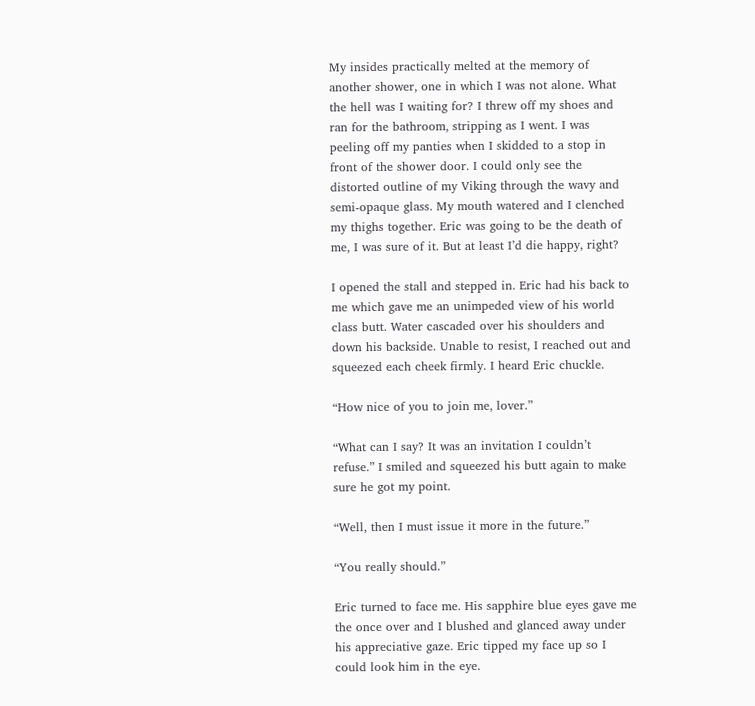My insides practically melted at the memory of another shower, one in which I was not alone. What the hell was I waiting for? I threw off my shoes and ran for the bathroom, stripping as I went. I was peeling off my panties when I skidded to a stop in front of the shower door. I could only see the distorted outline of my Viking through the wavy and semi-opaque glass. My mouth watered and I clenched my thighs together. Eric was going to be the death of me, I was sure of it. But at least I’d die happy, right?

I opened the stall and stepped in. Eric had his back to me which gave me an unimpeded view of his world class butt. Water cascaded over his shoulders and down his backside. Unable to resist, I reached out and squeezed each cheek firmly. I heard Eric chuckle.

“How nice of you to join me, lover.”

“What can I say? It was an invitation I couldn’t refuse.” I smiled and squeezed his butt again to make sure he got my point.

“Well, then I must issue it more in the future.”

“You really should.”

Eric turned to face me. His sapphire blue eyes gave me the once over and I blushed and glanced away under his appreciative gaze. Eric tipped my face up so I could look him in the eye.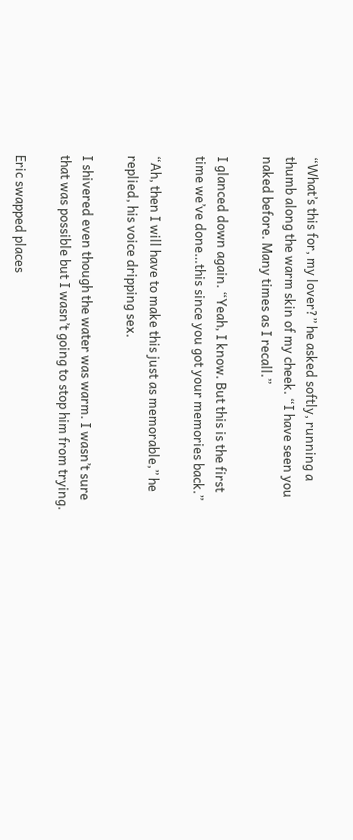“What’s this for, my lover?” he asked softly, running a thumb along the warm skin of my cheek. “I have seen you naked before. Many times as I recall.”

I glanced down again. “Yeah, I know. But this is the first time we’ve done…this since you got your memories back.”

“Ah, then I will have to make this just as memorable,” he replied, his voice dripping sex.

I shivered even though the water was warm. I wasn’t sure that was possible but I wasn’t going to stop him from trying.

Eric swapped places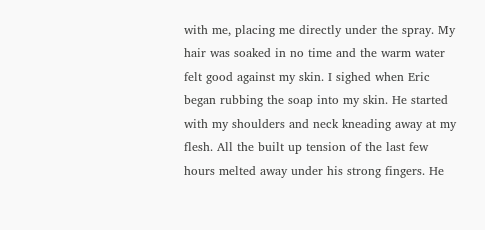with me, placing me directly under the spray. My hair was soaked in no time and the warm water felt good against my skin. I sighed when Eric began rubbing the soap into my skin. He started with my shoulders and neck kneading away at my flesh. All the built up tension of the last few hours melted away under his strong fingers. He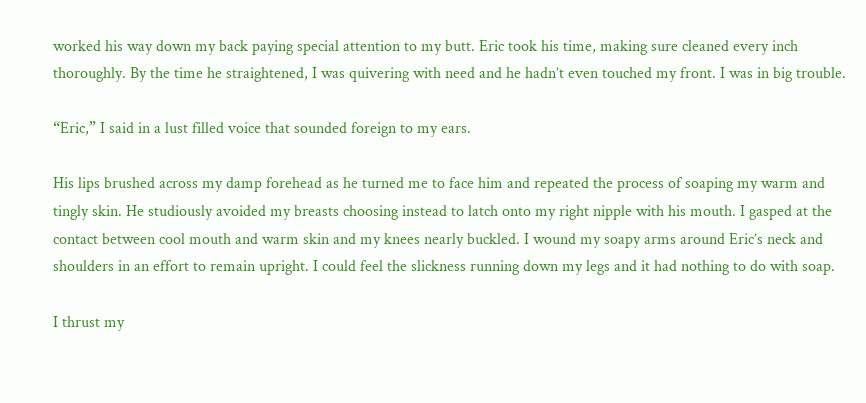worked his way down my back paying special attention to my butt. Eric took his time, making sure cleaned every inch thoroughly. By the time he straightened, I was quivering with need and he hadn’t even touched my front. I was in big trouble.

“Eric,” I said in a lust filled voice that sounded foreign to my ears.

His lips brushed across my damp forehead as he turned me to face him and repeated the process of soaping my warm and tingly skin. He studiously avoided my breasts choosing instead to latch onto my right nipple with his mouth. I gasped at the contact between cool mouth and warm skin and my knees nearly buckled. I wound my soapy arms around Eric’s neck and shoulders in an effort to remain upright. I could feel the slickness running down my legs and it had nothing to do with soap.

I thrust my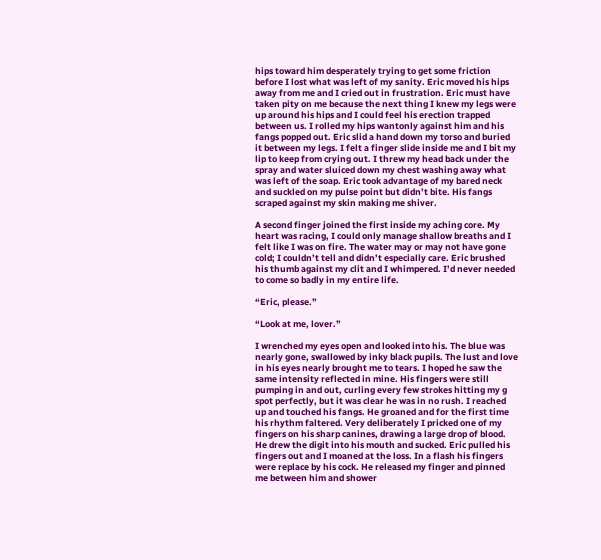hips toward him desperately trying to get some friction before I lost what was left of my sanity. Eric moved his hips away from me and I cried out in frustration. Eric must have taken pity on me because the next thing I knew my legs were up around his hips and I could feel his erection trapped between us. I rolled my hips wantonly against him and his fangs popped out. Eric slid a hand down my torso and buried it between my legs. I felt a finger slide inside me and I bit my lip to keep from crying out. I threw my head back under the spray and water sluiced down my chest washing away what was left of the soap. Eric took advantage of my bared neck and suckled on my pulse point but didn’t bite. His fangs scraped against my skin making me shiver.

A second finger joined the first inside my aching core. My heart was racing, I could only manage shallow breaths and I felt like I was on fire. The water may or may not have gone cold; I couldn’t tell and didn’t especially care. Eric brushed his thumb against my clit and I whimpered. I’d never needed to come so badly in my entire life.

“Eric, please.”

“Look at me, lover.”

I wrenched my eyes open and looked into his. The blue was nearly gone, swallowed by inky black pupils. The lust and love in his eyes nearly brought me to tears. I hoped he saw the same intensity reflected in mine. His fingers were still pumping in and out, curling every few strokes hitting my g spot perfectly, but it was clear he was in no rush. I reached up and touched his fangs. He groaned and for the first time his rhythm faltered. Very deliberately I pricked one of my fingers on his sharp canines, drawing a large drop of blood. He drew the digit into his mouth and sucked. Eric pulled his fingers out and I moaned at the loss. In a flash his fingers were replace by his cock. He released my finger and pinned me between him and shower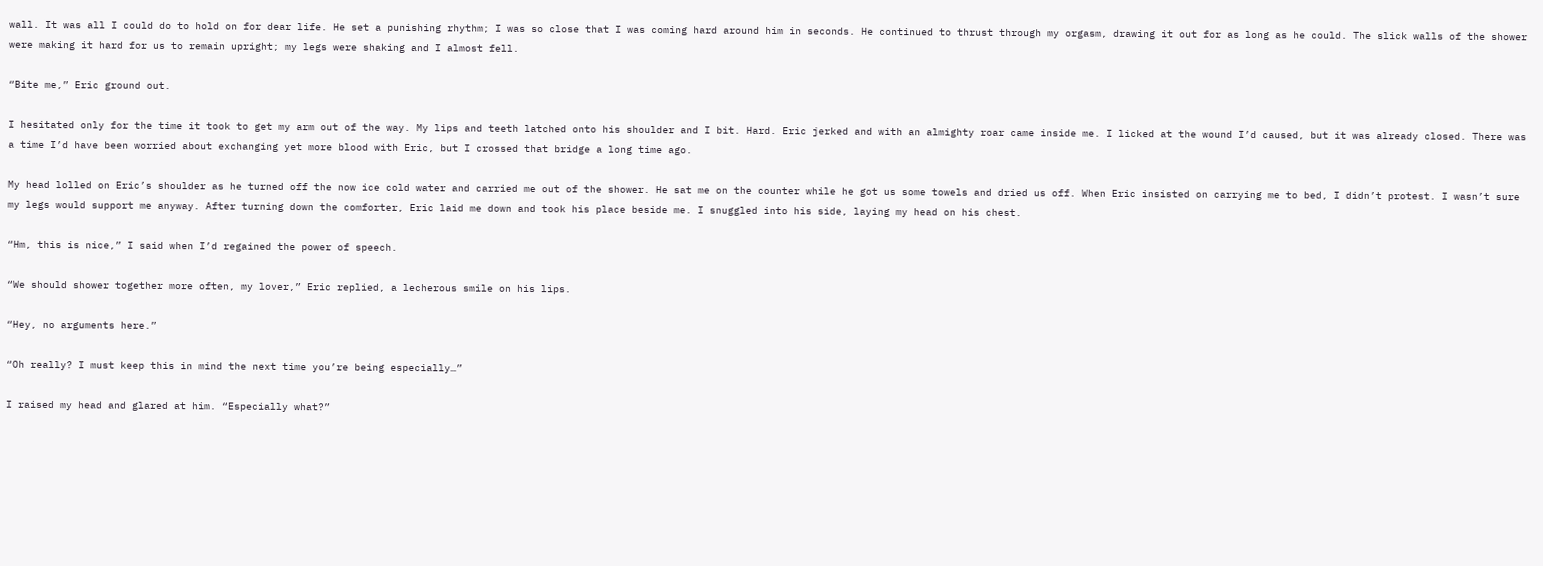wall. It was all I could do to hold on for dear life. He set a punishing rhythm; I was so close that I was coming hard around him in seconds. He continued to thrust through my orgasm, drawing it out for as long as he could. The slick walls of the shower were making it hard for us to remain upright; my legs were shaking and I almost fell.

“Bite me,” Eric ground out.

I hesitated only for the time it took to get my arm out of the way. My lips and teeth latched onto his shoulder and I bit. Hard. Eric jerked and with an almighty roar came inside me. I licked at the wound I’d caused, but it was already closed. There was a time I’d have been worried about exchanging yet more blood with Eric, but I crossed that bridge a long time ago.

My head lolled on Eric’s shoulder as he turned off the now ice cold water and carried me out of the shower. He sat me on the counter while he got us some towels and dried us off. When Eric insisted on carrying me to bed, I didn’t protest. I wasn’t sure my legs would support me anyway. After turning down the comforter, Eric laid me down and took his place beside me. I snuggled into his side, laying my head on his chest.

“Hm, this is nice,” I said when I’d regained the power of speech.

“We should shower together more often, my lover,” Eric replied, a lecherous smile on his lips.

“Hey, no arguments here.”

“Oh really? I must keep this in mind the next time you’re being especially…”

I raised my head and glared at him. “Especially what?”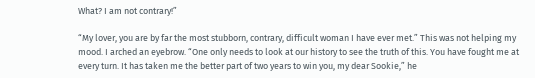What? I am not contrary!”

“My lover, you are by far the most stubborn, contrary, difficult woman I have ever met.” This was not helping my mood. I arched an eyebrow. “One only needs to look at our history to see the truth of this. You have fought me at every turn. It has taken me the better part of two years to win you, my dear Sookie,” he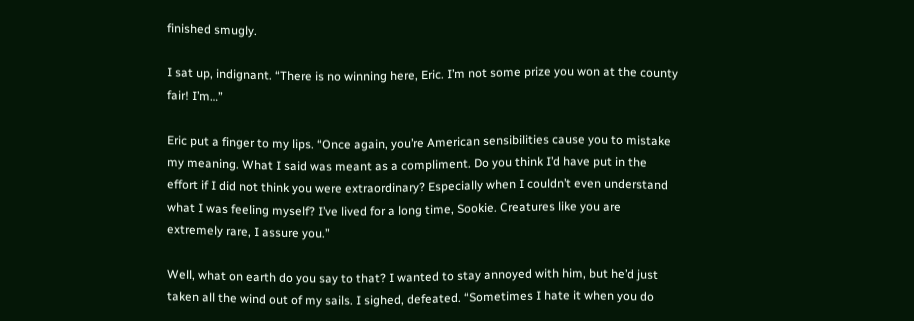finished smugly.

I sat up, indignant. “There is no winning here, Eric. I’m not some prize you won at the county fair! I’m…”

Eric put a finger to my lips. “Once again, you’re American sensibilities cause you to mistake my meaning. What I said was meant as a compliment. Do you think I’d have put in the effort if I did not think you were extraordinary? Especially when I couldn’t even understand what I was feeling myself? I’ve lived for a long time, Sookie. Creatures like you are extremely rare, I assure you.”

Well, what on earth do you say to that? I wanted to stay annoyed with him, but he’d just taken all the wind out of my sails. I sighed, defeated. “Sometimes I hate it when you do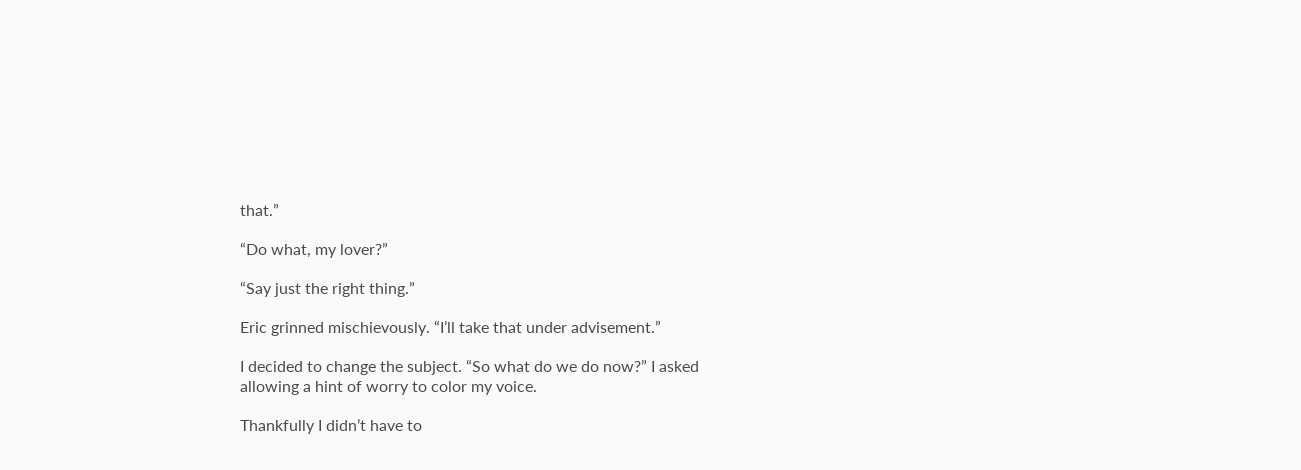that.”

“Do what, my lover?”

“Say just the right thing.”

Eric grinned mischievously. “I’ll take that under advisement.”

I decided to change the subject. “So what do we do now?” I asked allowing a hint of worry to color my voice.

Thankfully I didn’t have to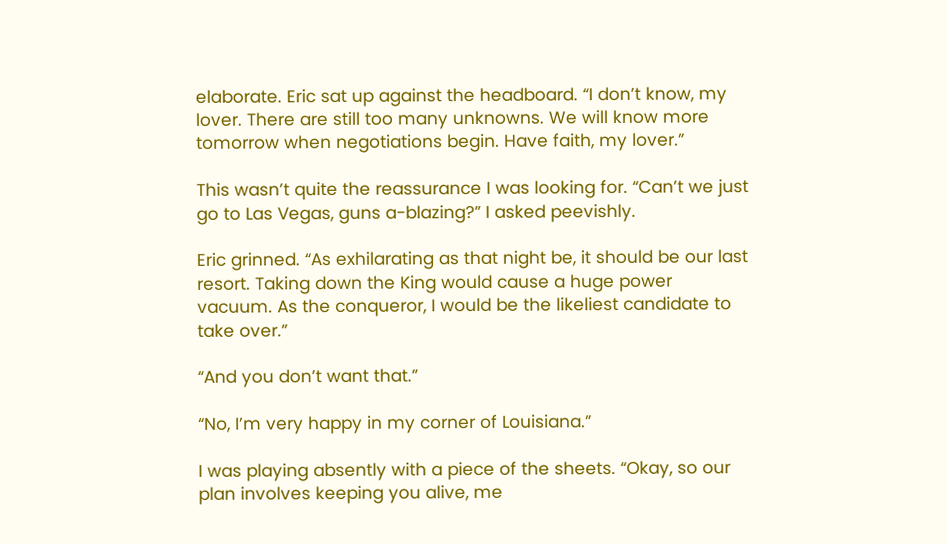elaborate. Eric sat up against the headboard. “I don’t know, my lover. There are still too many unknowns. We will know more tomorrow when negotiations begin. Have faith, my lover.”

This wasn’t quite the reassurance I was looking for. “Can’t we just go to Las Vegas, guns a-blazing?” I asked peevishly.

Eric grinned. “As exhilarating as that night be, it should be our last resort. Taking down the King would cause a huge power vacuum. As the conqueror, I would be the likeliest candidate to take over.”

“And you don’t want that.”

“No, I’m very happy in my corner of Louisiana.”

I was playing absently with a piece of the sheets. “Okay, so our plan involves keeping you alive, me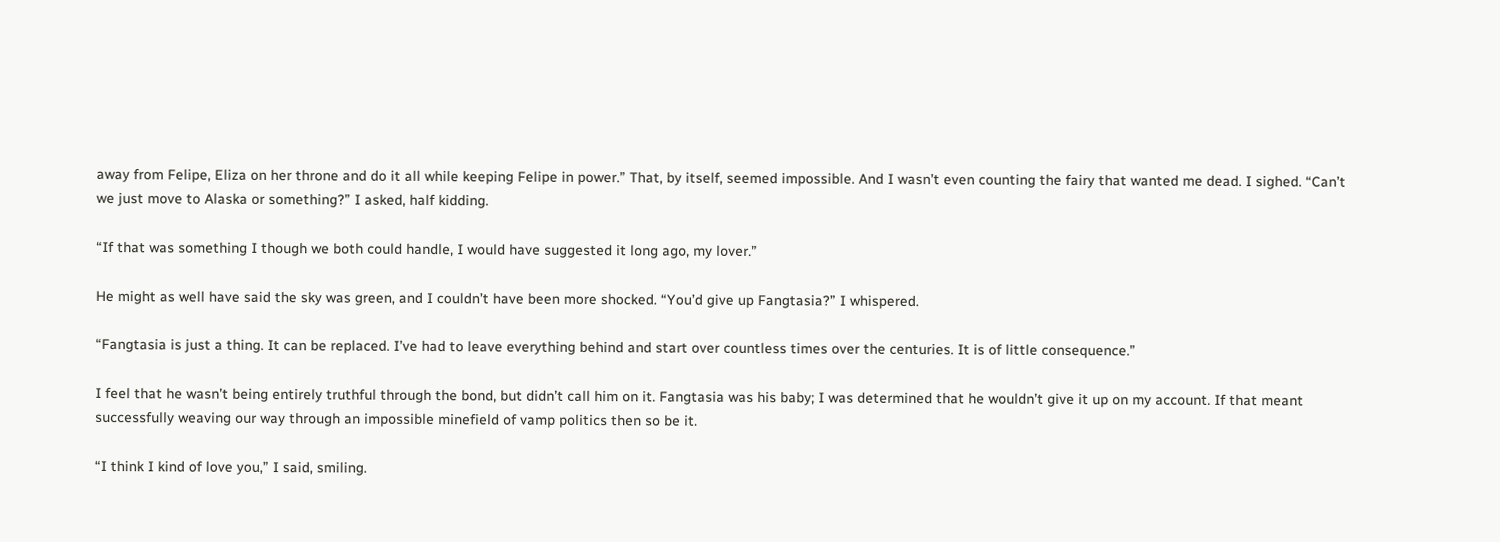away from Felipe, Eliza on her throne and do it all while keeping Felipe in power.” That, by itself, seemed impossible. And I wasn’t even counting the fairy that wanted me dead. I sighed. “Can’t we just move to Alaska or something?” I asked, half kidding.

“If that was something I though we both could handle, I would have suggested it long ago, my lover.”

He might as well have said the sky was green, and I couldn’t have been more shocked. “You’d give up Fangtasia?” I whispered.

“Fangtasia is just a thing. It can be replaced. I’ve had to leave everything behind and start over countless times over the centuries. It is of little consequence.”

I feel that he wasn’t being entirely truthful through the bond, but didn’t call him on it. Fangtasia was his baby; I was determined that he wouldn’t give it up on my account. If that meant successfully weaving our way through an impossible minefield of vamp politics then so be it.

“I think I kind of love you,” I said, smiling.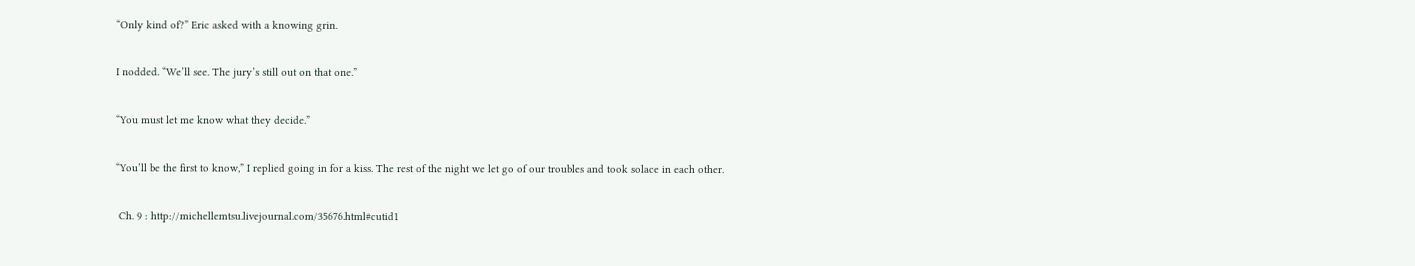“Only kind of?” Eric asked with a knowing grin.

I nodded. “We’ll see. The jury’s still out on that one.”

“You must let me know what they decide.”

“You’ll be the first to know,” I replied going in for a kiss. The rest of the night we let go of our troubles and took solace in each other.

 Ch. 9 : http://michellemtsu.livejournal.com/35676.html#cutid1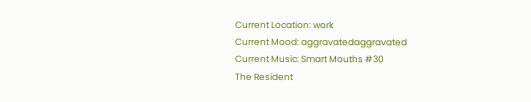Current Location: work
Current Mood: aggravatedaggravated
Current Music: Smart Mouths #30
The Resident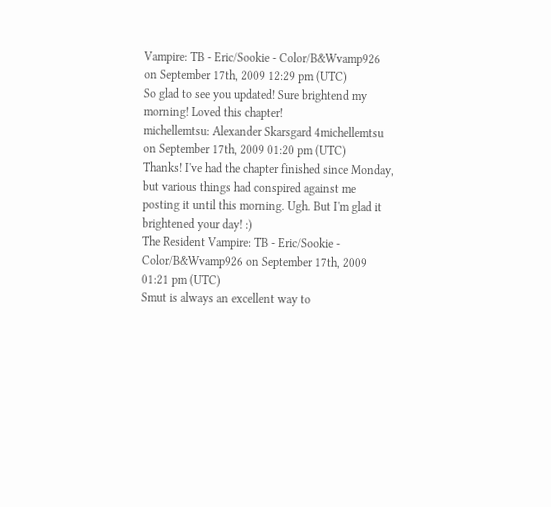Vampire: TB - Eric/Sookie - Color/B&Wvamp926 on September 17th, 2009 12:29 pm (UTC)
So glad to see you updated! Sure brightend my morning! Loved this chapter!
michellemtsu: Alexander Skarsgard 4michellemtsu on September 17th, 2009 01:20 pm (UTC)
Thanks! I've had the chapter finished since Monday, but various things had conspired against me posting it until this morning. Ugh. But I'm glad it brightened your day! :)
The Resident Vampire: TB - Eric/Sookie - Color/B&Wvamp926 on September 17th, 2009 01:21 pm (UTC)
Smut is always an excellent way to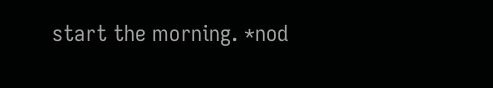start the morning. *nod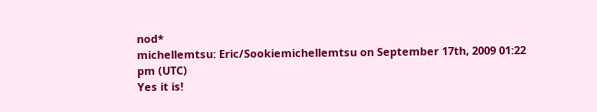nod*
michellemtsu: Eric/Sookiemichellemtsu on September 17th, 2009 01:22 pm (UTC)
Yes it is!